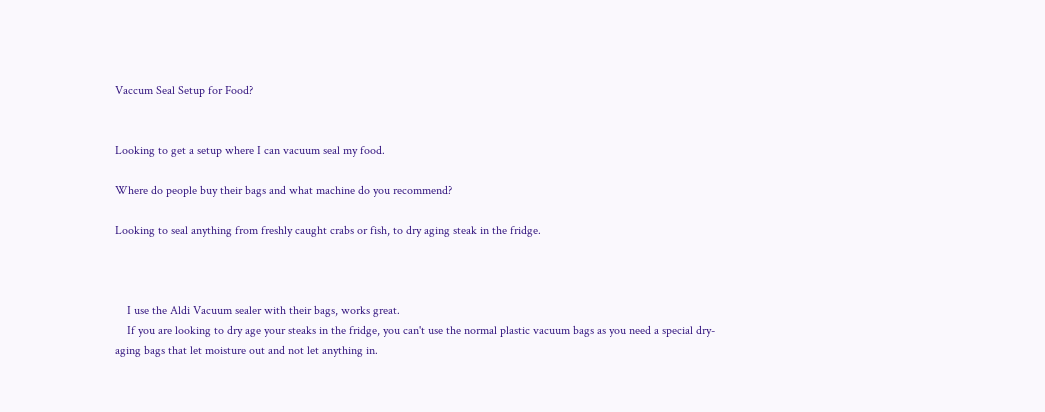Vaccum Seal Setup for Food?


Looking to get a setup where I can vacuum seal my food.

Where do people buy their bags and what machine do you recommend?

Looking to seal anything from freshly caught crabs or fish, to dry aging steak in the fridge.



    I use the Aldi Vacuum sealer with their bags, works great.
    If you are looking to dry age your steaks in the fridge, you can't use the normal plastic vacuum bags as you need a special dry-aging bags that let moisture out and not let anything in.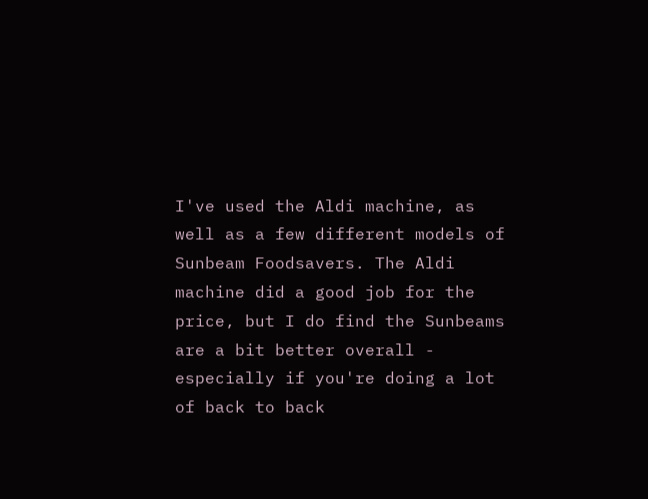I've used the Aldi machine, as well as a few different models of Sunbeam Foodsavers. The Aldi machine did a good job for the price, but I do find the Sunbeams are a bit better overall - especially if you're doing a lot of back to back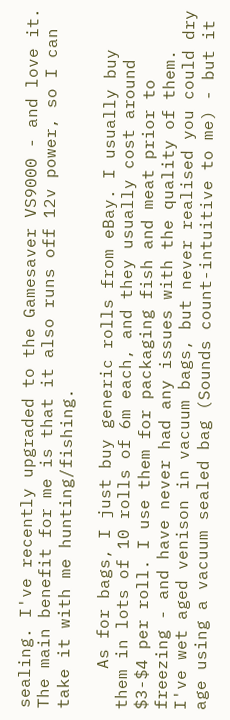sealing. I've recently upgraded to the Gamesaver VS9000 - and love it. The main benefit for me is that it also runs off 12v power, so I can take it with me hunting/fishing.

    As for bags, I just buy generic rolls from eBay. I usually buy them in lots of 10 rolls of 6m each, and they usually cost around $3-$4 per roll. I use them for packaging fish and meat prior to freezing - and have never had any issues with the quality of them. I've wet aged venison in vacuum bags, but never realised you could dry age using a vacuum sealed bag (Sounds count-intuitive to me) - but it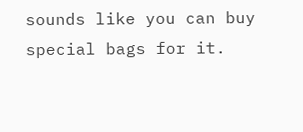sounds like you can buy special bags for it.